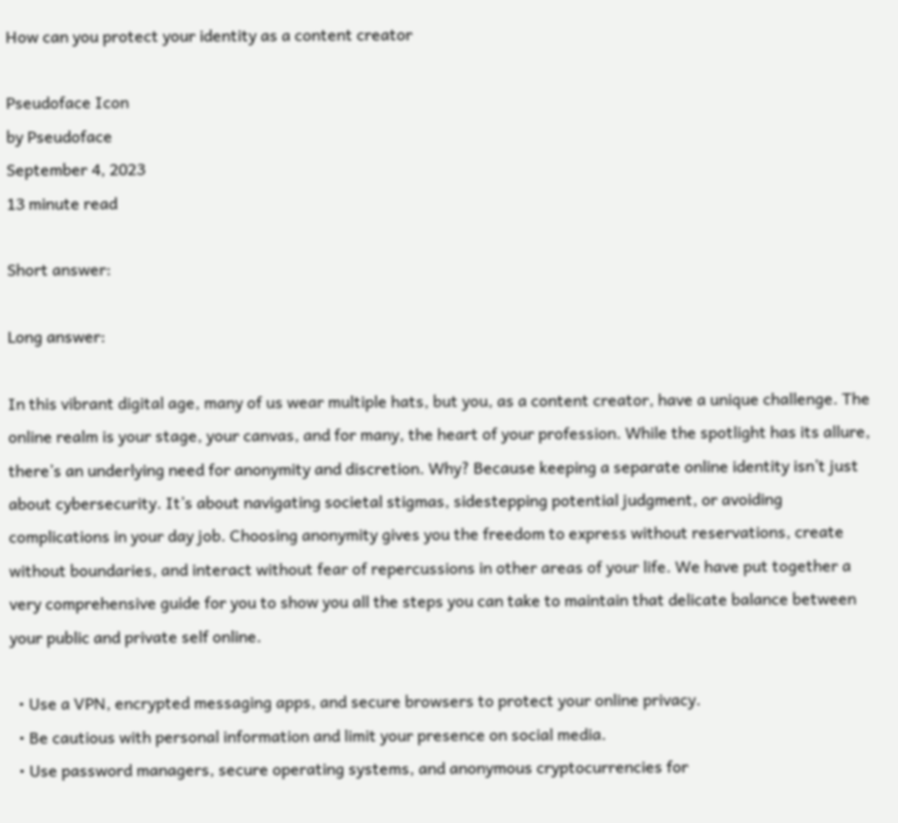How can you protect your identity as a content creator

Pseudoface Icon
by Pseudoface
September 4, 2023
13 minute read

Short answer:

Long answer:

In this vibrant digital age, many of us wear multiple hats, but you, as a content creator, have a unique challenge. The online realm is your stage, your canvas, and for many, the heart of your profession. While the spotlight has its allure, there’s an underlying need for anonymity and discretion. Why? Because keeping a separate online identity isn’t just about cybersecurity. It’s about navigating societal stigmas, sidestepping potential judgment, or avoiding complications in your day job. Choosing anonymity gives you the freedom to express without reservations, create without boundaries, and interact without fear of repercussions in other areas of your life. We have put together a very comprehensive guide for you to show you all the steps you can take to maintain that delicate balance between your public and private self online.

  • Use a VPN, encrypted messaging apps, and secure browsers to protect your online privacy.
  • Be cautious with personal information and limit your presence on social media.
  • Use password managers, secure operating systems, and anonymous cryptocurrencies for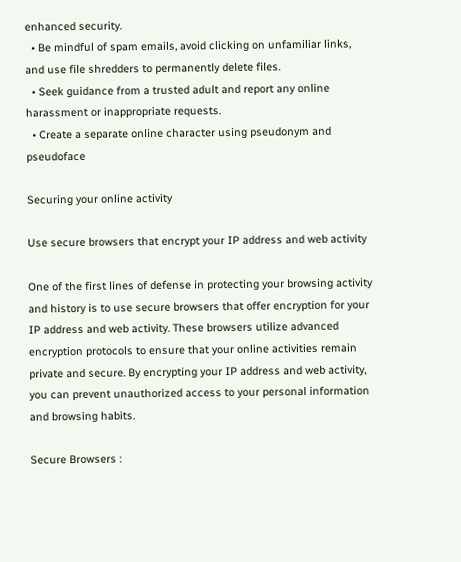enhanced security.
  • Be mindful of spam emails, avoid clicking on unfamiliar links, and use file shredders to permanently delete files.
  • Seek guidance from a trusted adult and report any online harassment or inappropriate requests.
  • Create a separate online character using pseudonym and pseudoface

Securing your online activity

Use secure browsers that encrypt your IP address and web activity

One of the first lines of defense in protecting your browsing activity and history is to use secure browsers that offer encryption for your IP address and web activity. These browsers utilize advanced encryption protocols to ensure that your online activities remain private and secure. By encrypting your IP address and web activity, you can prevent unauthorized access to your personal information and browsing habits.

Secure Browsers :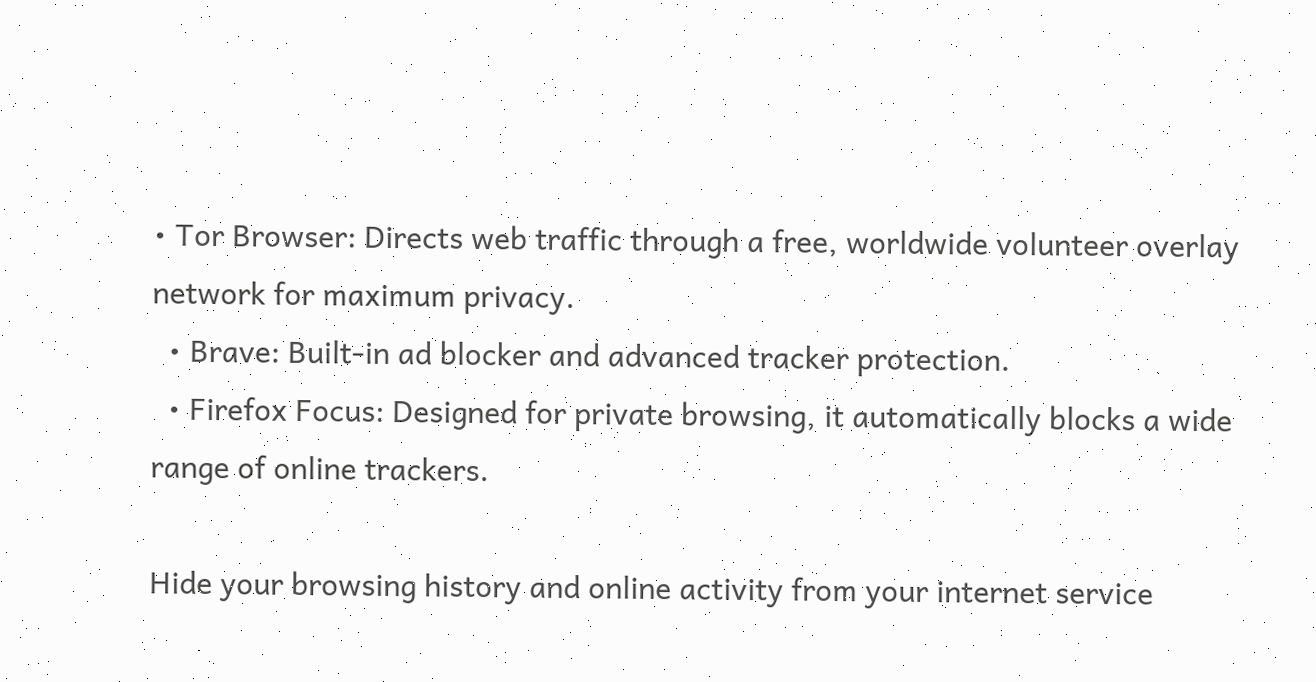• Tor Browser: Directs web traffic through a free, worldwide volunteer overlay network for maximum privacy.
  • Brave: Built-in ad blocker and advanced tracker protection.
  • Firefox Focus: Designed for private browsing, it automatically blocks a wide range of online trackers.

Hide your browsing history and online activity from your internet service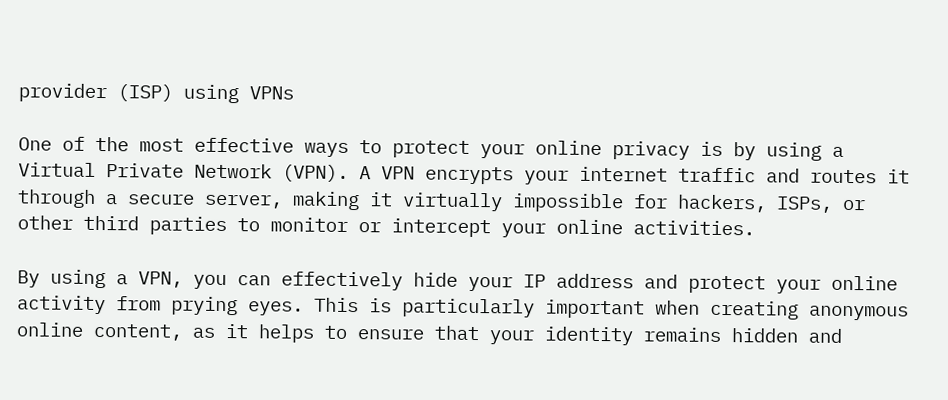provider (ISP) using VPNs

One of the most effective ways to protect your online privacy is by using a Virtual Private Network (VPN). A VPN encrypts your internet traffic and routes it through a secure server, making it virtually impossible for hackers, ISPs, or other third parties to monitor or intercept your online activities.

By using a VPN, you can effectively hide your IP address and protect your online activity from prying eyes. This is particularly important when creating anonymous online content, as it helps to ensure that your identity remains hidden and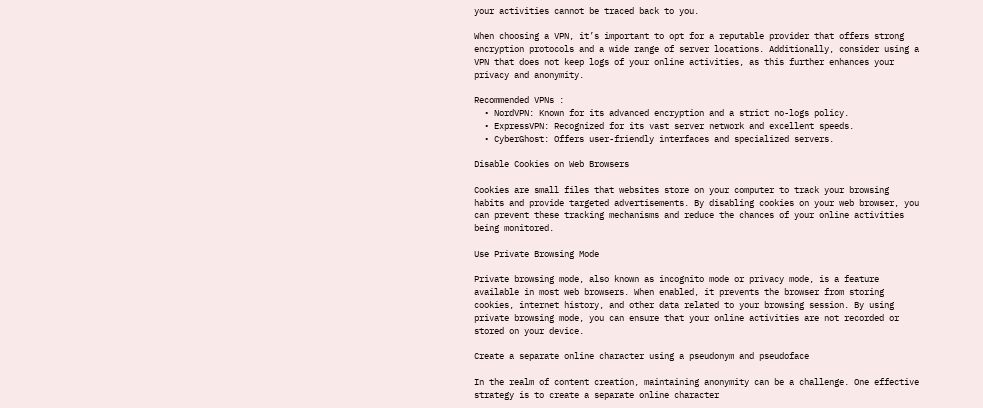your activities cannot be traced back to you.

When choosing a VPN, it’s important to opt for a reputable provider that offers strong encryption protocols and a wide range of server locations. Additionally, consider using a VPN that does not keep logs of your online activities, as this further enhances your privacy and anonymity.

Recommended VPNs :
  • NordVPN: Known for its advanced encryption and a strict no-logs policy.
  • ExpressVPN: Recognized for its vast server network and excellent speeds.
  • CyberGhost: Offers user-friendly interfaces and specialized servers.

Disable Cookies on Web Browsers

Cookies are small files that websites store on your computer to track your browsing habits and provide targeted advertisements. By disabling cookies on your web browser, you can prevent these tracking mechanisms and reduce the chances of your online activities being monitored.

Use Private Browsing Mode

Private browsing mode, also known as incognito mode or privacy mode, is a feature available in most web browsers. When enabled, it prevents the browser from storing cookies, internet history, and other data related to your browsing session. By using private browsing mode, you can ensure that your online activities are not recorded or stored on your device.

Create a separate online character using a pseudonym and pseudoface

In the realm of content creation, maintaining anonymity can be a challenge. One effective strategy is to create a separate online character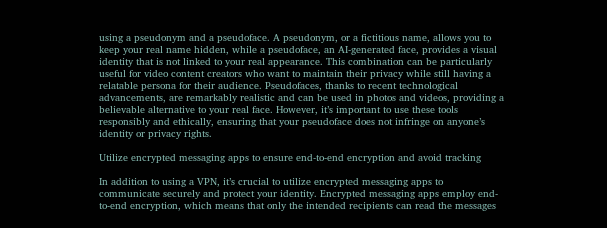using a pseudonym and a pseudoface. A pseudonym, or a fictitious name, allows you to keep your real name hidden, while a pseudoface, an AI-generated face, provides a visual identity that is not linked to your real appearance. This combination can be particularly useful for video content creators who want to maintain their privacy while still having a relatable persona for their audience. Pseudofaces, thanks to recent technological advancements, are remarkably realistic and can be used in photos and videos, providing a believable alternative to your real face. However, it’s important to use these tools responsibly and ethically, ensuring that your pseudoface does not infringe on anyone’s identity or privacy rights.

Utilize encrypted messaging apps to ensure end-to-end encryption and avoid tracking

In addition to using a VPN, it’s crucial to utilize encrypted messaging apps to communicate securely and protect your identity. Encrypted messaging apps employ end-to-end encryption, which means that only the intended recipients can read the messages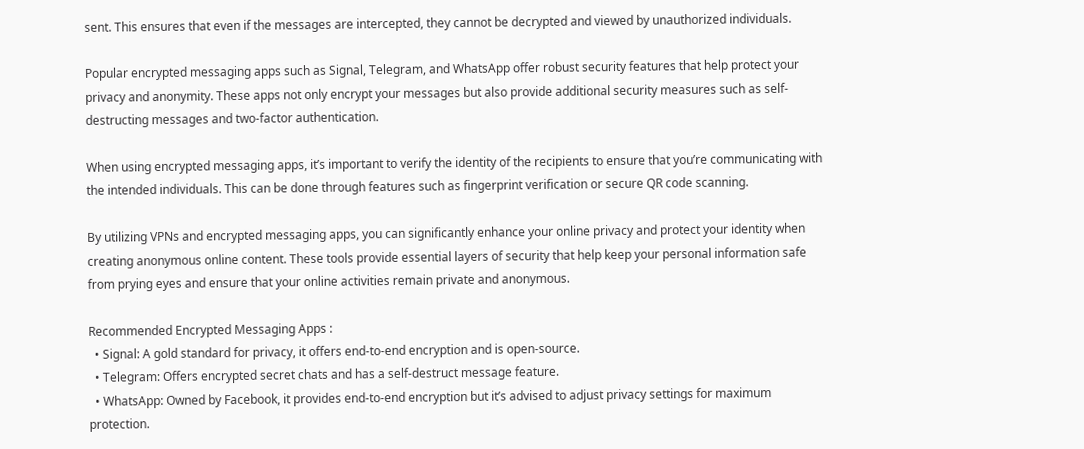sent. This ensures that even if the messages are intercepted, they cannot be decrypted and viewed by unauthorized individuals.

Popular encrypted messaging apps such as Signal, Telegram, and WhatsApp offer robust security features that help protect your privacy and anonymity. These apps not only encrypt your messages but also provide additional security measures such as self-destructing messages and two-factor authentication.

When using encrypted messaging apps, it’s important to verify the identity of the recipients to ensure that you’re communicating with the intended individuals. This can be done through features such as fingerprint verification or secure QR code scanning.

By utilizing VPNs and encrypted messaging apps, you can significantly enhance your online privacy and protect your identity when creating anonymous online content. These tools provide essential layers of security that help keep your personal information safe from prying eyes and ensure that your online activities remain private and anonymous.

Recommended Encrypted Messaging Apps :
  • Signal: A gold standard for privacy, it offers end-to-end encryption and is open-source.
  • Telegram: Offers encrypted secret chats and has a self-destruct message feature.
  • WhatsApp: Owned by Facebook, it provides end-to-end encryption but it’s advised to adjust privacy settings for maximum protection.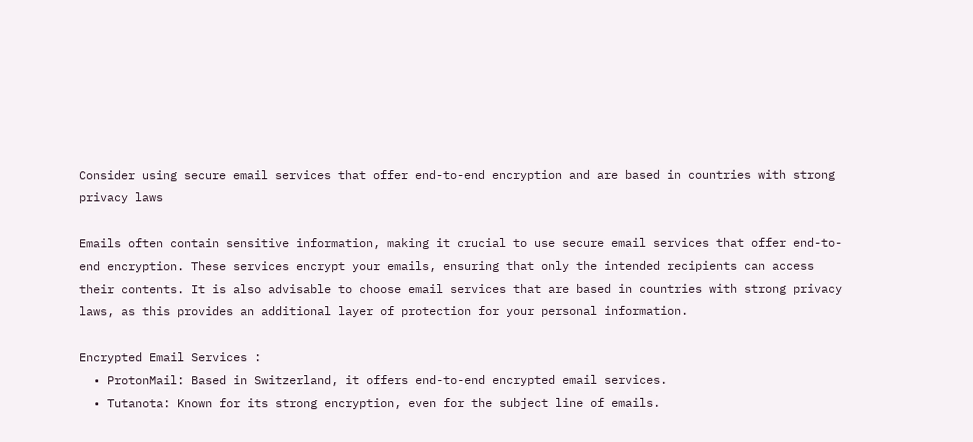Consider using secure email services that offer end-to-end encryption and are based in countries with strong privacy laws

Emails often contain sensitive information, making it crucial to use secure email services that offer end-to-end encryption. These services encrypt your emails, ensuring that only the intended recipients can access their contents. It is also advisable to choose email services that are based in countries with strong privacy laws, as this provides an additional layer of protection for your personal information.

Encrypted Email Services :
  • ProtonMail: Based in Switzerland, it offers end-to-end encrypted email services.
  • Tutanota: Known for its strong encryption, even for the subject line of emails.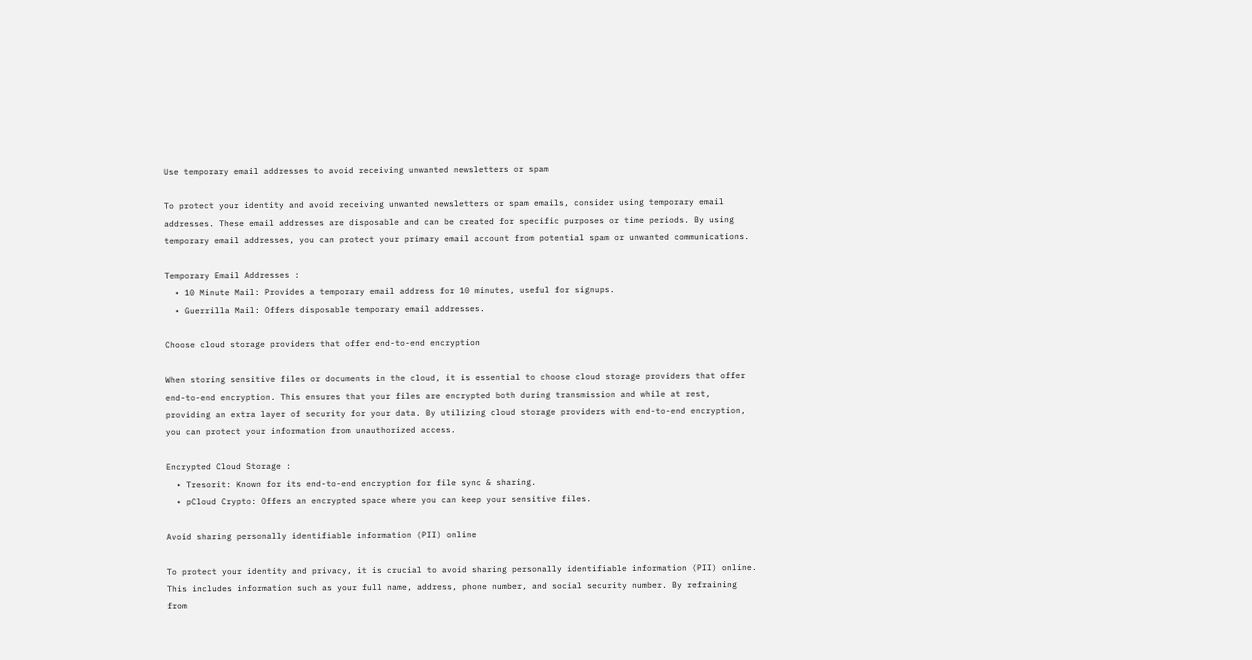Use temporary email addresses to avoid receiving unwanted newsletters or spam

To protect your identity and avoid receiving unwanted newsletters or spam emails, consider using temporary email addresses. These email addresses are disposable and can be created for specific purposes or time periods. By using temporary email addresses, you can protect your primary email account from potential spam or unwanted communications.

Temporary Email Addresses :
  • 10 Minute Mail: Provides a temporary email address for 10 minutes, useful for signups.
  • Guerrilla Mail: Offers disposable temporary email addresses.

Choose cloud storage providers that offer end-to-end encryption

When storing sensitive files or documents in the cloud, it is essential to choose cloud storage providers that offer end-to-end encryption. This ensures that your files are encrypted both during transmission and while at rest, providing an extra layer of security for your data. By utilizing cloud storage providers with end-to-end encryption, you can protect your information from unauthorized access.

Encrypted Cloud Storage :
  • Tresorit: Known for its end-to-end encryption for file sync & sharing.
  • pCloud Crypto: Offers an encrypted space where you can keep your sensitive files.

Avoid sharing personally identifiable information (PII) online

To protect your identity and privacy, it is crucial to avoid sharing personally identifiable information (PII) online. This includes information such as your full name, address, phone number, and social security number. By refraining from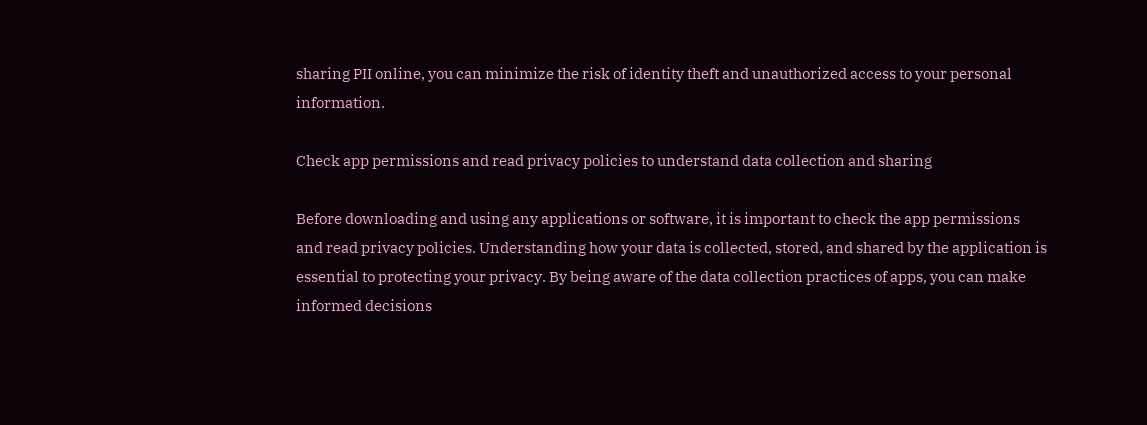sharing PII online, you can minimize the risk of identity theft and unauthorized access to your personal information.

Check app permissions and read privacy policies to understand data collection and sharing

Before downloading and using any applications or software, it is important to check the app permissions and read privacy policies. Understanding how your data is collected, stored, and shared by the application is essential to protecting your privacy. By being aware of the data collection practices of apps, you can make informed decisions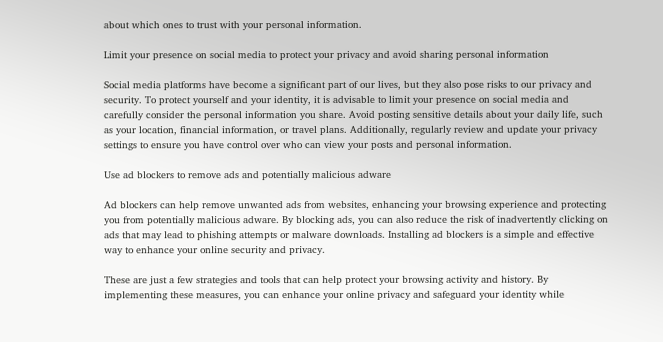about which ones to trust with your personal information.

Limit your presence on social media to protect your privacy and avoid sharing personal information

Social media platforms have become a significant part of our lives, but they also pose risks to our privacy and security. To protect yourself and your identity, it is advisable to limit your presence on social media and carefully consider the personal information you share. Avoid posting sensitive details about your daily life, such as your location, financial information, or travel plans. Additionally, regularly review and update your privacy settings to ensure you have control over who can view your posts and personal information.

Use ad blockers to remove ads and potentially malicious adware

Ad blockers can help remove unwanted ads from websites, enhancing your browsing experience and protecting you from potentially malicious adware. By blocking ads, you can also reduce the risk of inadvertently clicking on ads that may lead to phishing attempts or malware downloads. Installing ad blockers is a simple and effective way to enhance your online security and privacy.

These are just a few strategies and tools that can help protect your browsing activity and history. By implementing these measures, you can enhance your online privacy and safeguard your identity while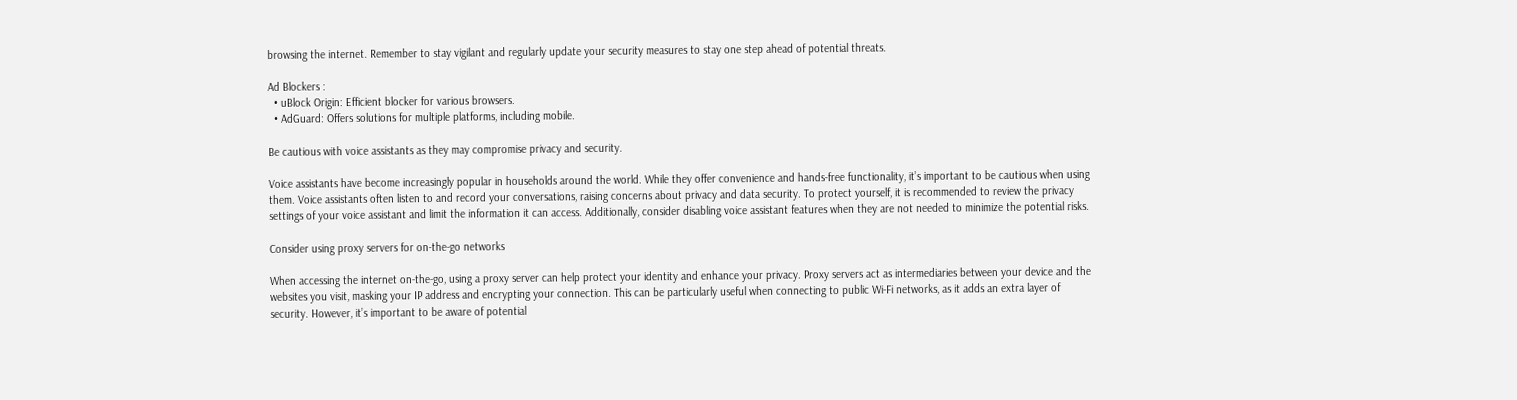browsing the internet. Remember to stay vigilant and regularly update your security measures to stay one step ahead of potential threats.

Ad Blockers :
  • uBlock Origin: Efficient blocker for various browsers.
  • AdGuard: Offers solutions for multiple platforms, including mobile.

Be cautious with voice assistants as they may compromise privacy and security.

Voice assistants have become increasingly popular in households around the world. While they offer convenience and hands-free functionality, it’s important to be cautious when using them. Voice assistants often listen to and record your conversations, raising concerns about privacy and data security. To protect yourself, it is recommended to review the privacy settings of your voice assistant and limit the information it can access. Additionally, consider disabling voice assistant features when they are not needed to minimize the potential risks.

Consider using proxy servers for on-the-go networks

When accessing the internet on-the-go, using a proxy server can help protect your identity and enhance your privacy. Proxy servers act as intermediaries between your device and the websites you visit, masking your IP address and encrypting your connection. This can be particularly useful when connecting to public Wi-Fi networks, as it adds an extra layer of security. However, it’s important to be aware of potential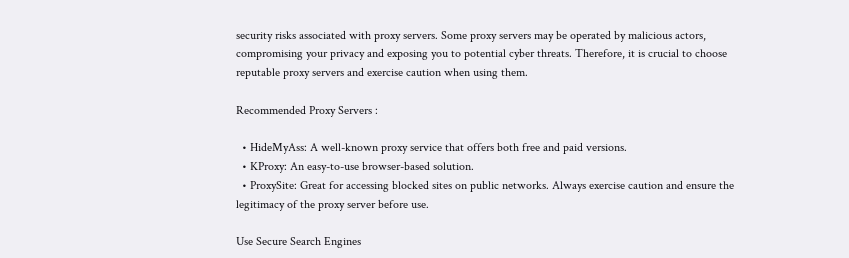security risks associated with proxy servers. Some proxy servers may be operated by malicious actors, compromising your privacy and exposing you to potential cyber threats. Therefore, it is crucial to choose reputable proxy servers and exercise caution when using them.

Recommended Proxy Servers :

  • HideMyAss: A well-known proxy service that offers both free and paid versions.
  • KProxy: An easy-to-use browser-based solution.
  • ProxySite: Great for accessing blocked sites on public networks. Always exercise caution and ensure the legitimacy of the proxy server before use.

Use Secure Search Engines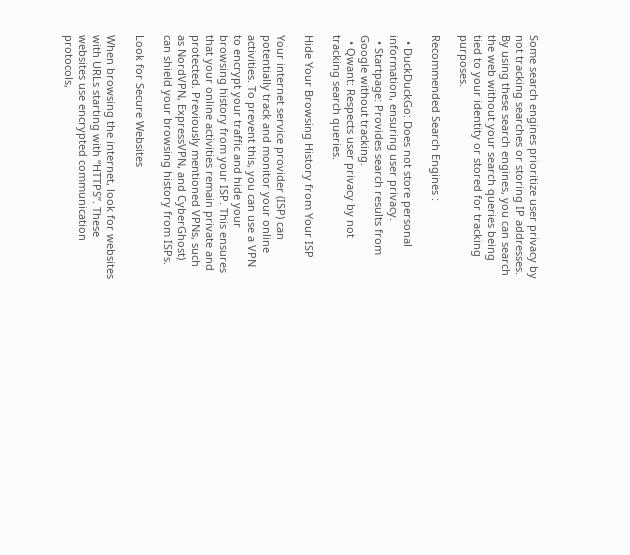Some search engines prioritize user privacy by not tracking searches or storing IP addresses. By using these search engines, you can search the web without your search queries being tied to your identity or stored for tracking purposes.

Recommended Search Engines :

  • DuckDuckGo: Does not store personal information, ensuring user privacy.
  • Startpage: Provides search results from Google without tracking.
  • Qwant: Respects user privacy by not tracking search queries.

Hide Your Browsing History from Your ISP

Your internet service provider (ISP) can potentially track and monitor your online activities. To prevent this, you can use a VPN to encrypt your traffic and hide your browsing history from your ISP. This ensures that your online activities remain private and protected. Previously mentioned VPNs, such as NordVPN, ExpressVPN, and CyberGhost) can shield your browsing history from ISPs.

Look for Secure Websites

When browsing the internet, look for websites with URLs starting with “HTTPS”. These websites use encrypted communication protocols,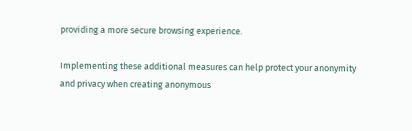providing a more secure browsing experience.

Implementing these additional measures can help protect your anonymity and privacy when creating anonymous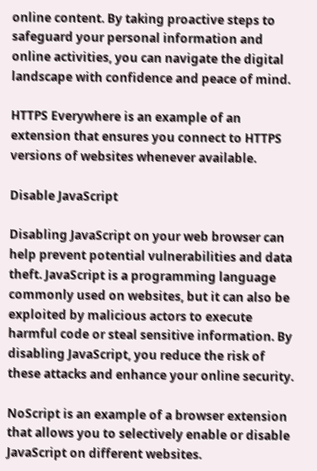online content. By taking proactive steps to safeguard your personal information and online activities, you can navigate the digital landscape with confidence and peace of mind.

HTTPS Everywhere is an example of an extension that ensures you connect to HTTPS versions of websites whenever available.

Disable JavaScript

Disabling JavaScript on your web browser can help prevent potential vulnerabilities and data theft. JavaScript is a programming language commonly used on websites, but it can also be exploited by malicious actors to execute harmful code or steal sensitive information. By disabling JavaScript, you reduce the risk of these attacks and enhance your online security.

NoScript is an example of a browser extension that allows you to selectively enable or disable JavaScript on different websites.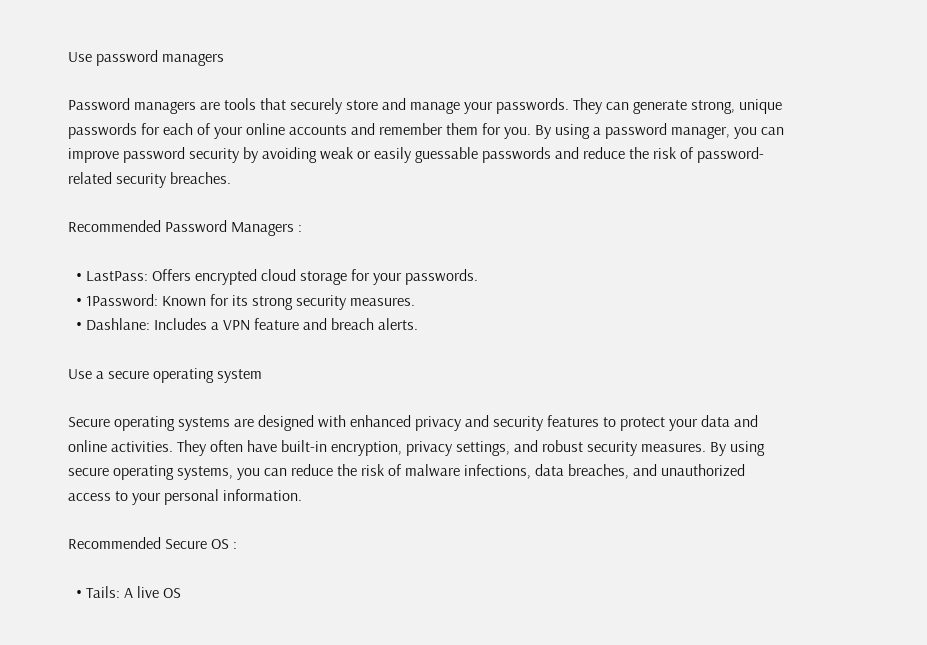Use password managers

Password managers are tools that securely store and manage your passwords. They can generate strong, unique passwords for each of your online accounts and remember them for you. By using a password manager, you can improve password security by avoiding weak or easily guessable passwords and reduce the risk of password-related security breaches.

Recommended Password Managers :

  • LastPass: Offers encrypted cloud storage for your passwords.
  • 1Password: Known for its strong security measures.
  • Dashlane: Includes a VPN feature and breach alerts.

Use a secure operating system

Secure operating systems are designed with enhanced privacy and security features to protect your data and online activities. They often have built-in encryption, privacy settings, and robust security measures. By using secure operating systems, you can reduce the risk of malware infections, data breaches, and unauthorized access to your personal information.

Recommended Secure OS :

  • Tails: A live OS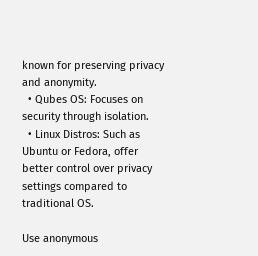known for preserving privacy and anonymity.
  • Qubes OS: Focuses on security through isolation.
  • Linux Distros: Such as Ubuntu or Fedora, offer better control over privacy settings compared to traditional OS.

Use anonymous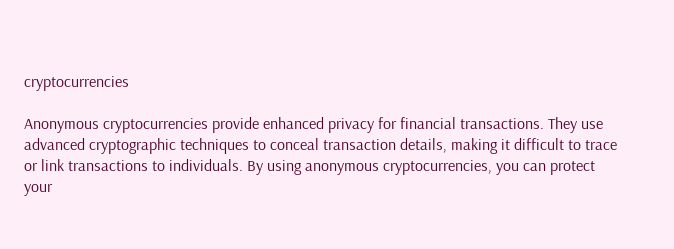cryptocurrencies

Anonymous cryptocurrencies provide enhanced privacy for financial transactions. They use advanced cryptographic techniques to conceal transaction details, making it difficult to trace or link transactions to individuals. By using anonymous cryptocurrencies, you can protect your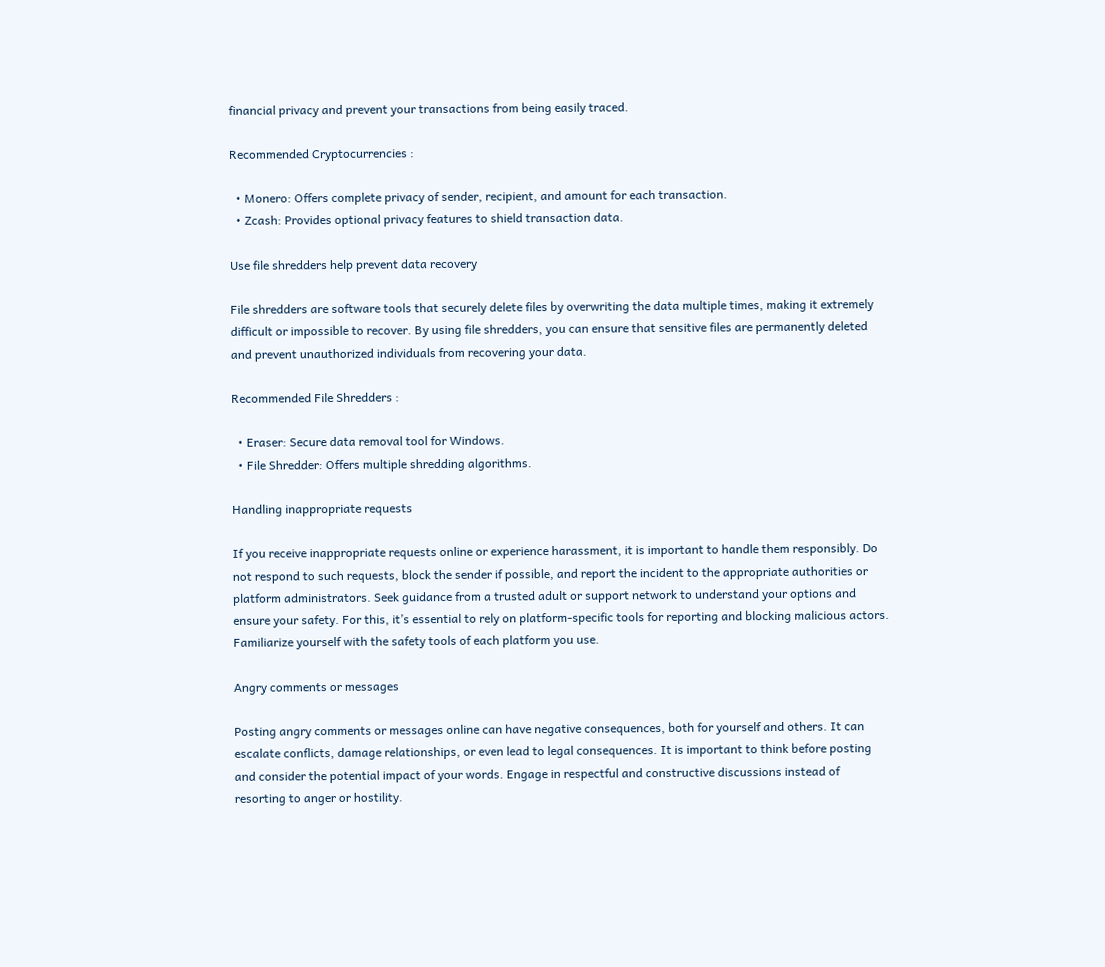financial privacy and prevent your transactions from being easily traced.

Recommended Cryptocurrencies :

  • Monero: Offers complete privacy of sender, recipient, and amount for each transaction.
  • Zcash: Provides optional privacy features to shield transaction data.

Use file shredders help prevent data recovery

File shredders are software tools that securely delete files by overwriting the data multiple times, making it extremely difficult or impossible to recover. By using file shredders, you can ensure that sensitive files are permanently deleted and prevent unauthorized individuals from recovering your data.

Recommended File Shredders :

  • Eraser: Secure data removal tool for Windows.
  • File Shredder: Offers multiple shredding algorithms.

Handling inappropriate requests

If you receive inappropriate requests online or experience harassment, it is important to handle them responsibly. Do not respond to such requests, block the sender if possible, and report the incident to the appropriate authorities or platform administrators. Seek guidance from a trusted adult or support network to understand your options and ensure your safety. For this, it’s essential to rely on platform-specific tools for reporting and blocking malicious actors. Familiarize yourself with the safety tools of each platform you use.

Angry comments or messages

Posting angry comments or messages online can have negative consequences, both for yourself and others. It can escalate conflicts, damage relationships, or even lead to legal consequences. It is important to think before posting and consider the potential impact of your words. Engage in respectful and constructive discussions instead of resorting to anger or hostility.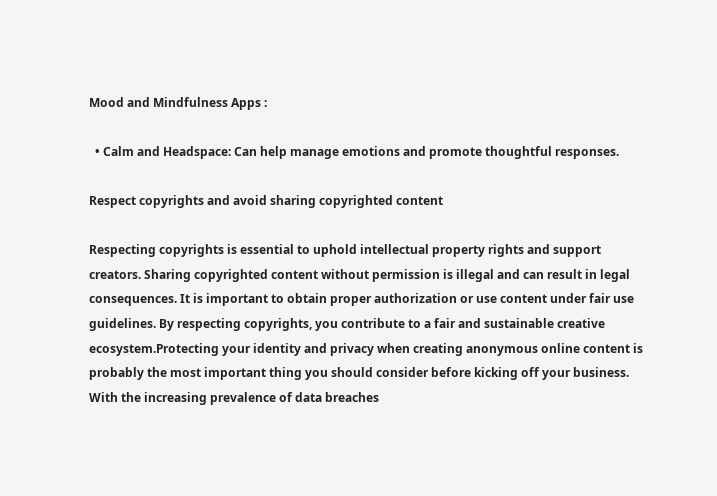Mood and Mindfulness Apps :

  • Calm and Headspace: Can help manage emotions and promote thoughtful responses.

Respect copyrights and avoid sharing copyrighted content

Respecting copyrights is essential to uphold intellectual property rights and support creators. Sharing copyrighted content without permission is illegal and can result in legal consequences. It is important to obtain proper authorization or use content under fair use guidelines. By respecting copyrights, you contribute to a fair and sustainable creative ecosystem.Protecting your identity and privacy when creating anonymous online content is probably the most important thing you should consider before kicking off your business. With the increasing prevalence of data breaches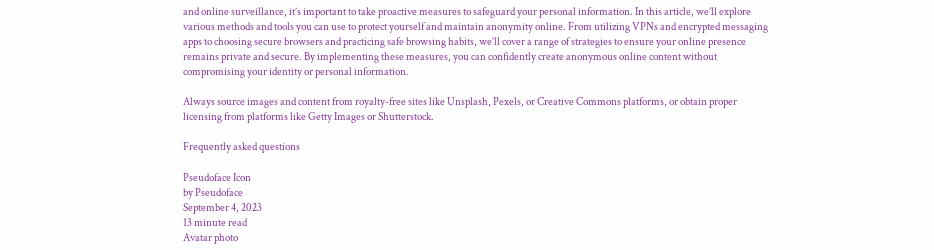and online surveillance, it’s important to take proactive measures to safeguard your personal information. In this article, we’ll explore various methods and tools you can use to protect yourself and maintain anonymity online. From utilizing VPNs and encrypted messaging apps to choosing secure browsers and practicing safe browsing habits, we’ll cover a range of strategies to ensure your online presence remains private and secure. By implementing these measures, you can confidently create anonymous online content without compromising your identity or personal information.

Always source images and content from royalty-free sites like Unsplash, Pexels, or Creative Commons platforms, or obtain proper licensing from platforms like Getty Images or Shutterstock.

Frequently asked questions

Pseudoface Icon
by Pseudoface
September 4, 2023
13 minute read
Avatar photo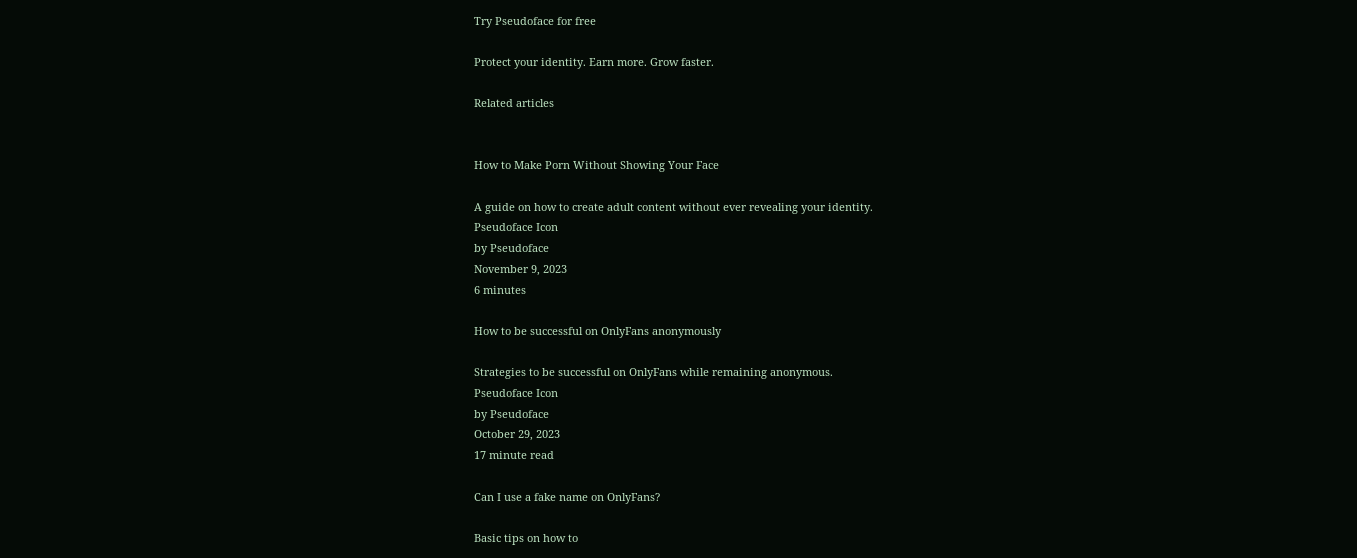Try Pseudoface for free

Protect your identity. Earn more. Grow faster.

Related articles


How to Make Porn Without Showing Your Face

A guide on how to create adult content without ever revealing your identity.
Pseudoface Icon
by Pseudoface
November 9, 2023
6 minutes

How to be successful on OnlyFans anonymously

Strategies to be successful on OnlyFans while remaining anonymous.
Pseudoface Icon
by Pseudoface
October 29, 2023
17 minute read

Can I use a fake name on OnlyFans?

Basic tips on how to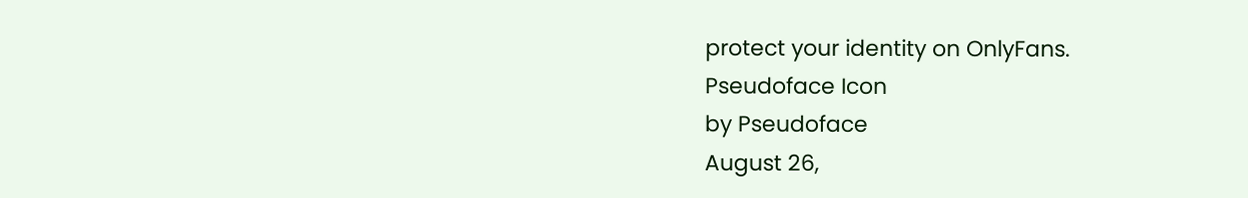protect your identity on OnlyFans.
Pseudoface Icon
by Pseudoface
August 26,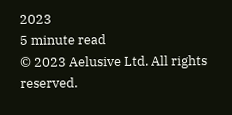2023
5 minute read
© 2023 Aelusive Ltd. All rights reserved.